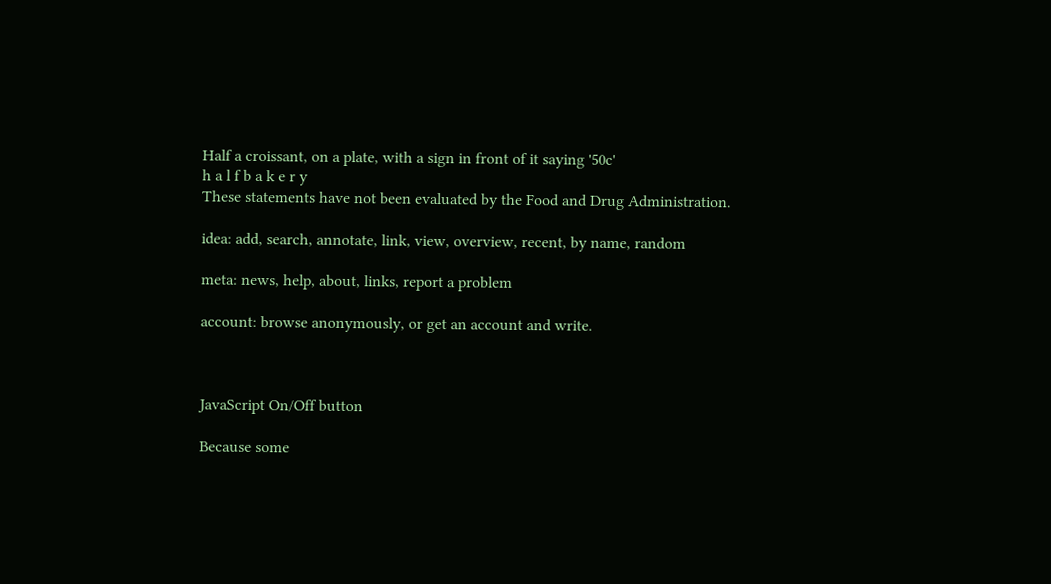Half a croissant, on a plate, with a sign in front of it saying '50c'
h a l f b a k e r y
These statements have not been evaluated by the Food and Drug Administration.

idea: add, search, annotate, link, view, overview, recent, by name, random

meta: news, help, about, links, report a problem

account: browse anonymously, or get an account and write.



JavaScript On/Off button

Because some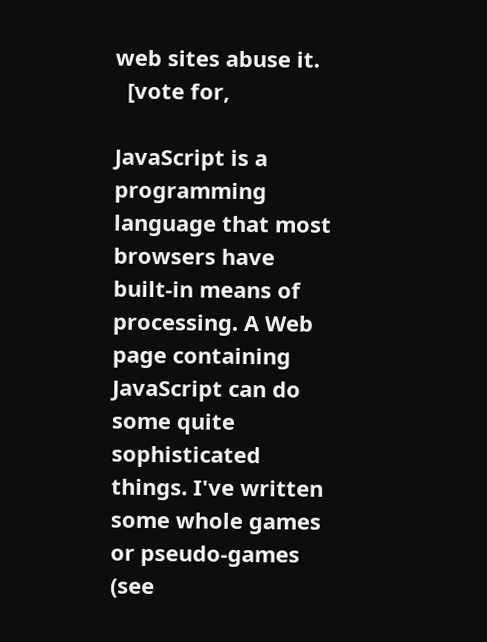web sites abuse it.
  [vote for,

JavaScript is a programming language that most browsers have built-in means of processing. A Web page containing JavaScript can do some quite sophisticated things. I've written some whole games or pseudo-games (see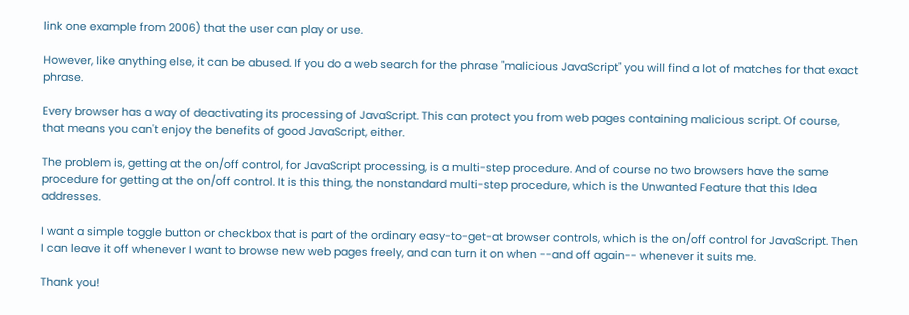link one example from 2006) that the user can play or use.

However, like anything else, it can be abused. If you do a web search for the phrase "malicious JavaScript" you will find a lot of matches for that exact phrase.

Every browser has a way of deactivating its processing of JavaScript. This can protect you from web pages containing malicious script. Of course, that means you can't enjoy the benefits of good JavaScript, either.

The problem is, getting at the on/off control, for JavaScript processing, is a multi-step procedure. And of course no two browsers have the same procedure for getting at the on/off control. It is this thing, the nonstandard multi-step procedure, which is the Unwanted Feature that this Idea addresses.

I want a simple toggle button or checkbox that is part of the ordinary easy-to-get-at browser controls, which is the on/off control for JavaScript. Then I can leave it off whenever I want to browse new web pages freely, and can turn it on when --and off again-- whenever it suits me.

Thank you!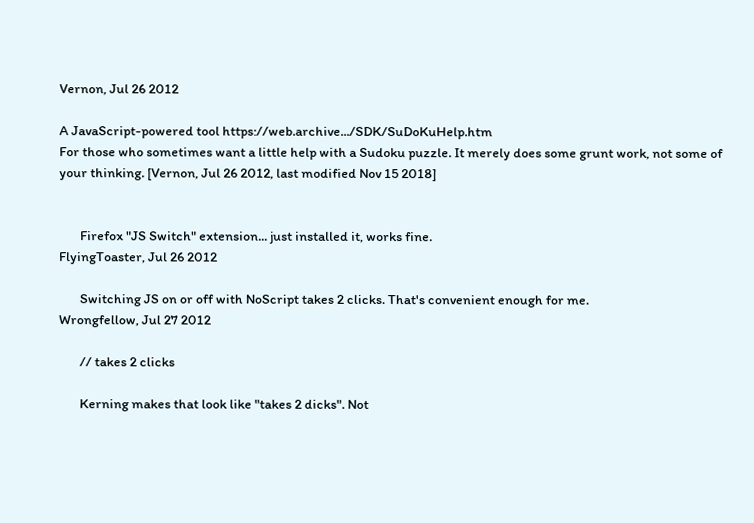Vernon, Jul 26 2012

A JavaScript-powered tool https://web.archive.../SDK/SuDoKuHelp.htm
For those who sometimes want a little help with a Sudoku puzzle. It merely does some grunt work, not some of your thinking. [Vernon, Jul 26 2012, last modified Nov 15 2018]


       Firefox "JS Switch" extension... just installed it, works fine.
FlyingToaster, Jul 26 2012

       Switching JS on or off with NoScript takes 2 clicks. That's convenient enough for me.
Wrongfellow, Jul 27 2012

       // takes 2 clicks

       Kerning makes that look like "takes 2 dicks". Not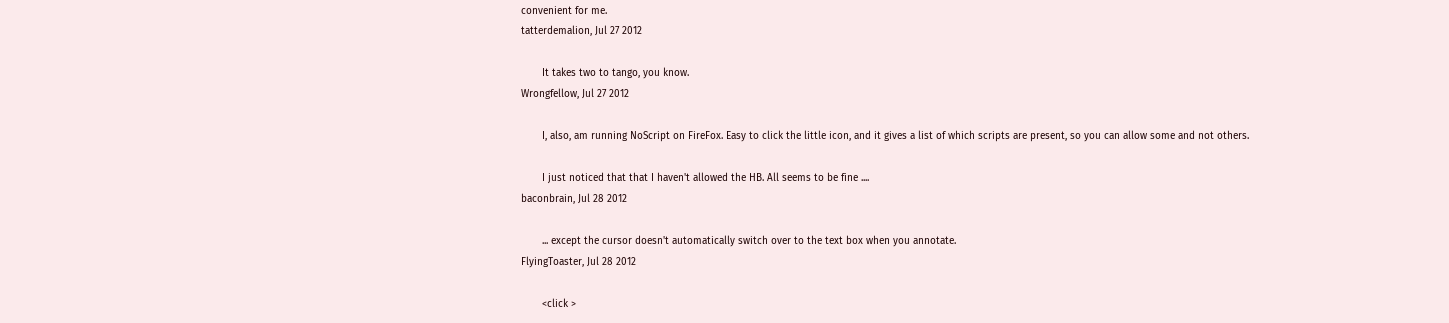convenient for me.
tatterdemalion, Jul 27 2012

       It takes two to tango, you know.
Wrongfellow, Jul 27 2012

       I, also, am running NoScript on FireFox. Easy to click the little icon, and it gives a list of which scripts are present, so you can allow some and not others.

       I just noticed that that I haven't allowed the HB. All seems to be fine ....
baconbrain, Jul 28 2012

       ... except the cursor doesn't automatically switch over to the text box when you annotate.
FlyingToaster, Jul 28 2012

       <click >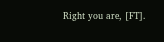Right you are, [FT].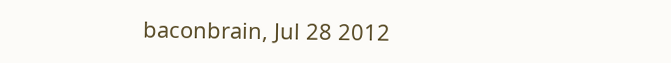baconbrain, Jul 28 2012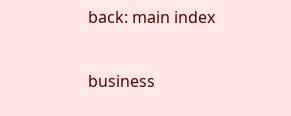back: main index

business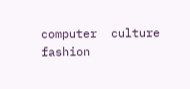computer  culture  fashion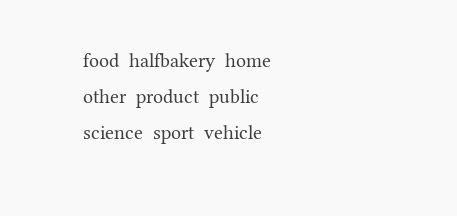food  halfbakery  home  other  product  public  science  sport  vehicle